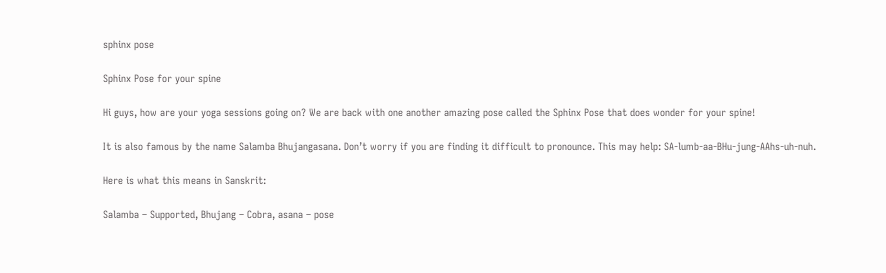sphinx pose

Sphinx Pose for your spine

Hi guys, how are your yoga sessions going on? We are back with one another amazing pose called the Sphinx Pose that does wonder for your spine!

It is also famous by the name Salamba Bhujangasana. Don’t worry if you are finding it difficult to pronounce. This may help: SA-lumb-aa-BHu-jung-AAhs-uh-nuh.

Here is what this means in Sanskrit:

Salamba – Supported, Bhujang – Cobra, asana – pose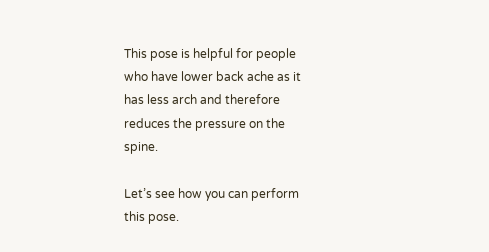This pose is helpful for people who have lower back ache as it has less arch and therefore reduces the pressure on the spine.

Let’s see how you can perform this pose.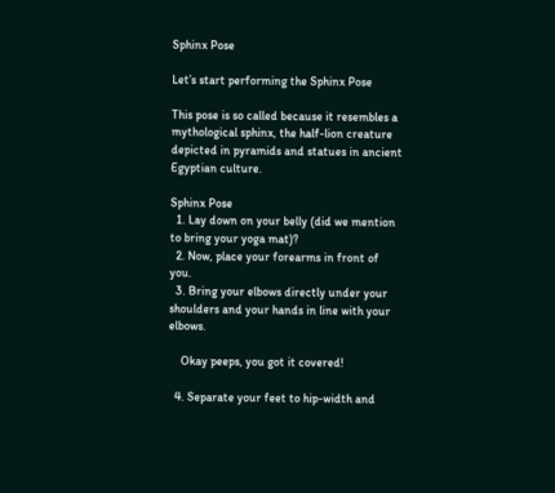Sphinx Pose

Let’s start performing the Sphinx Pose

This pose is so called because it resembles a mythological sphinx, the half-lion creature depicted in pyramids and statues in ancient Egyptian culture.

Sphinx Pose
  1. Lay down on your belly (did we mention to bring your yoga mat)?
  2. Now, place your forearms in front of you.
  3. Bring your elbows directly under your shoulders and your hands in line with your elbows.

    Okay peeps, you got it covered!

  4. Separate your feet to hip-width and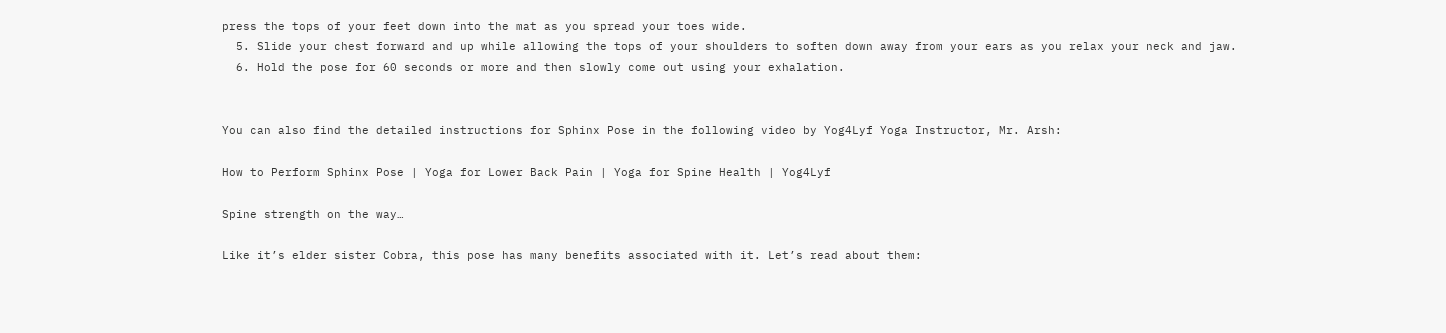press the tops of your feet down into the mat as you spread your toes wide.
  5. Slide your chest forward and up while allowing the tops of your shoulders to soften down away from your ears as you relax your neck and jaw.
  6. Hold the pose for 60 seconds or more and then slowly come out using your exhalation.


You can also find the detailed instructions for Sphinx Pose in the following video by Yog4Lyf Yoga Instructor, Mr. Arsh:

How to Perform Sphinx Pose | Yoga for Lower Back Pain | Yoga for Spine Health | Yog4Lyf

Spine strength on the way…

Like it’s elder sister Cobra, this pose has many benefits associated with it. Let’s read about them: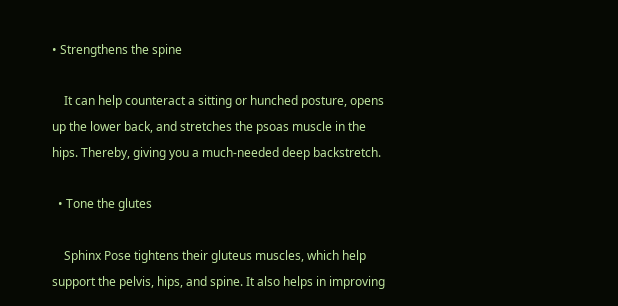• Strengthens the spine

    It can help counteract a sitting or hunched posture, opens up the lower back, and stretches the psoas muscle in the hips. Thereby, giving you a much-needed deep backstretch.

  • Tone the glutes

    Sphinx Pose tightens their gluteus muscles, which help support the pelvis, hips, and spine. It also helps in improving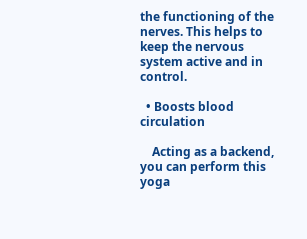the functioning of the nerves. This helps to keep the nervous system active and in control.

  • Boosts blood circulation

    Acting as a backend, you can perform this yoga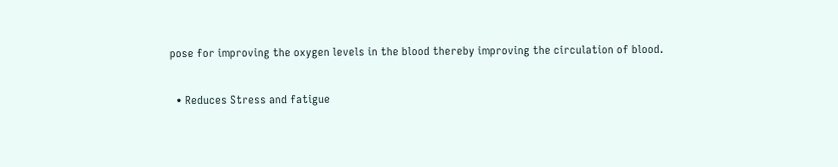pose for improving the oxygen levels in the blood thereby improving the circulation of blood.

  • Reduces Stress and fatigue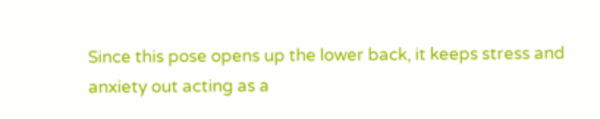Since this pose opens up the lower back, it keeps stress and anxiety out acting as a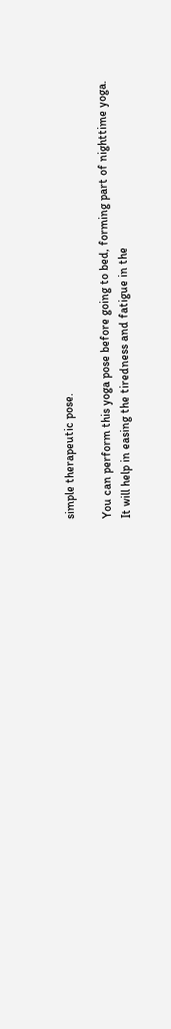simple therapeutic pose.

You can perform this yoga pose before going to bed, forming part of nighttime yoga. It will help in easing the tiredness and fatigue in the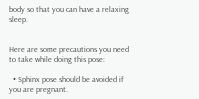body so that you can have a relaxing sleep.


Here are some precautions you need to take while doing this pose:

  • Sphinx pose should be avoided if you are pregnant.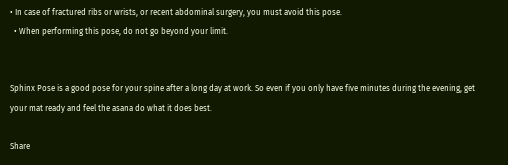• In case of fractured ribs or wrists, or recent abdominal surgery, you must avoid this pose.
  • When performing this pose, do not go beyond your limit.


Sphinx Pose is a good pose for your spine after a long day at work. So even if you only have five minutes during the evening, get your mat ready and feel the asana do what it does best.

Share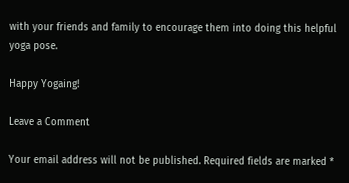with your friends and family to encourage them into doing this helpful yoga pose.

Happy Yogaing!

Leave a Comment

Your email address will not be published. Required fields are marked *